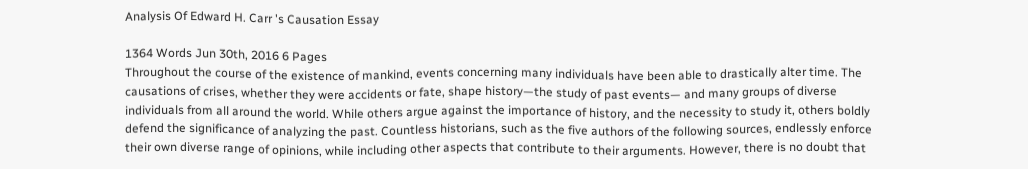Analysis Of Edward H. Carr 's Causation Essay

1364 Words Jun 30th, 2016 6 Pages
Throughout the course of the existence of mankind, events concerning many individuals have been able to drastically alter time. The causations of crises, whether they were accidents or fate, shape history—the study of past events— and many groups of diverse individuals from all around the world. While others argue against the importance of history, and the necessity to study it, others boldly defend the significance of analyzing the past. Countless historians, such as the five authors of the following sources, endlessly enforce their own diverse range of opinions, while including other aspects that contribute to their arguments. However, there is no doubt that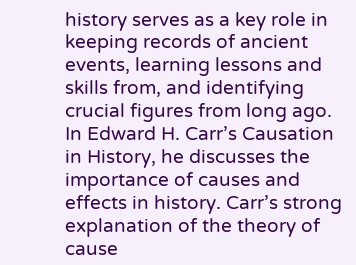history serves as a key role in keeping records of ancient events, learning lessons and skills from, and identifying crucial figures from long ago. In Edward H. Carr’s Causation in History, he discusses the importance of causes and effects in history. Carr’s strong explanation of the theory of cause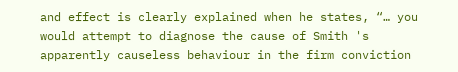and effect is clearly explained when he states, “… you would attempt to diagnose the cause of Smith 's apparently causeless behaviour in the firm conviction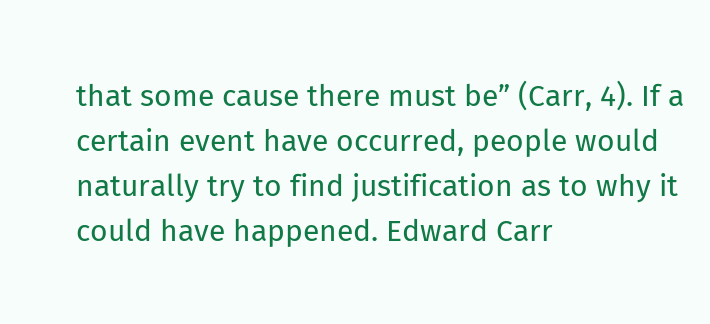that some cause there must be” (Carr, 4). If a certain event have occurred, people would naturally try to find justification as to why it could have happened. Edward Carr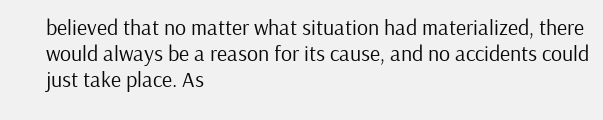believed that no matter what situation had materialized, there would always be a reason for its cause, and no accidents could just take place. As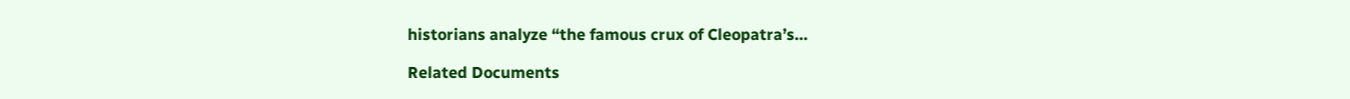historians analyze “the famous crux of Cleopatra’s…

Related Documents